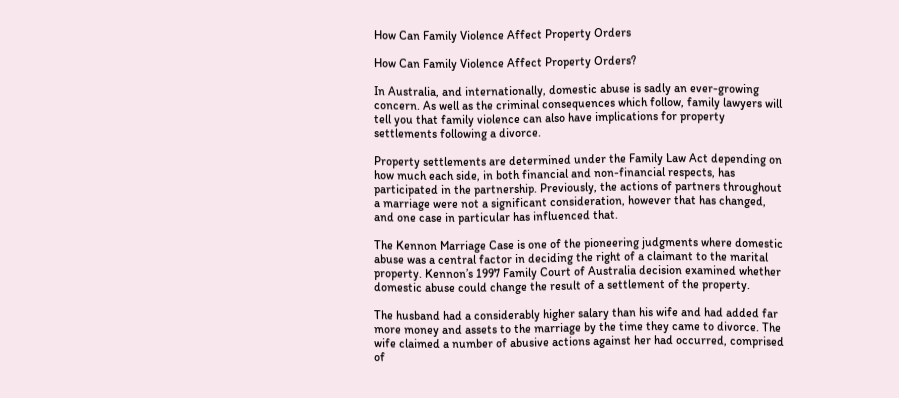How Can Family Violence Affect Property Orders

How Can Family Violence Affect Property Orders?

In Australia, and internationally, domestic abuse is sadly an ever-growing concern. As well as the criminal consequences which follow, family lawyers will tell you that family violence can also have implications for property settlements following a divorce.

Property settlements are determined under the Family Law Act depending on how much each side, in both financial and non-financial respects, has participated in the partnership. Previously, the actions of partners throughout a marriage were not a significant consideration, however that has changed, and one case in particular has influenced that.

The Kennon Marriage Case is one of the pioneering judgments where domestic abuse was a central factor in deciding the right of a claimant to the marital property. Kennon’s 1997 Family Court of Australia decision examined whether domestic abuse could change the result of a settlement of the property.

The husband had a considerably higher salary than his wife and had added far more money and assets to the marriage by the time they came to divorce. The wife claimed a number of abusive actions against her had occurred, comprised of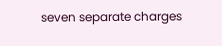seven separate charges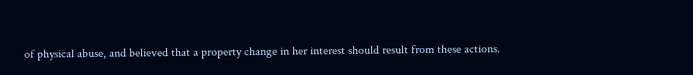of physical abuse, and believed that a property change in her interest should result from these actions.